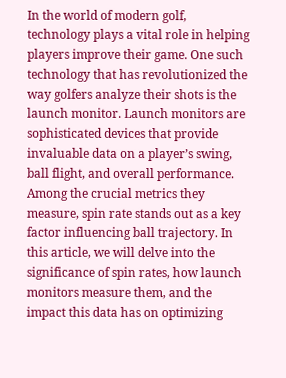In the world of modern golf, technology plays a vital role in helping players improve their game. One such technology that has revolutionized the way golfers analyze their shots is the launch monitor. Launch monitors are sophisticated devices that provide invaluable data on a player’s swing, ball flight, and overall performance. Among the crucial metrics they measure, spin rate stands out as a key factor influencing ball trajectory. In this article, we will delve into the significance of spin rates, how launch monitors measure them, and the impact this data has on optimizing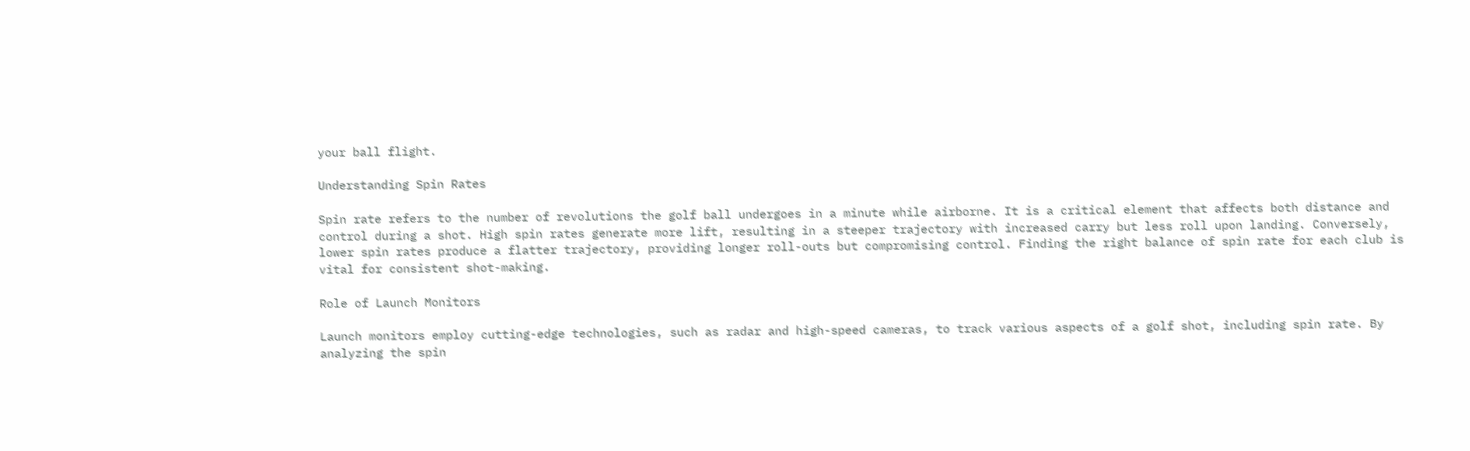your ball flight.

Understanding Spin Rates

Spin rate refers to the number of revolutions the golf ball undergoes in a minute while airborne. It is a critical element that affects both distance and control during a shot. High spin rates generate more lift, resulting in a steeper trajectory with increased carry but less roll upon landing. Conversely, lower spin rates produce a flatter trajectory, providing longer roll-outs but compromising control. Finding the right balance of spin rate for each club is vital for consistent shot-making.

Role of Launch Monitors

Launch monitors employ cutting-edge technologies, such as radar and high-speed cameras, to track various aspects of a golf shot, including spin rate. By analyzing the spin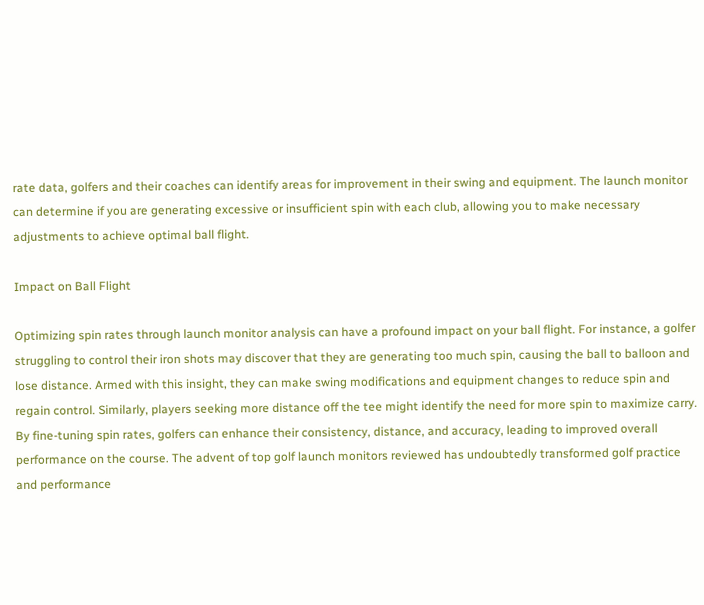rate data, golfers and their coaches can identify areas for improvement in their swing and equipment. The launch monitor can determine if you are generating excessive or insufficient spin with each club, allowing you to make necessary adjustments to achieve optimal ball flight.

Impact on Ball Flight

Optimizing spin rates through launch monitor analysis can have a profound impact on your ball flight. For instance, a golfer struggling to control their iron shots may discover that they are generating too much spin, causing the ball to balloon and lose distance. Armed with this insight, they can make swing modifications and equipment changes to reduce spin and regain control. Similarly, players seeking more distance off the tee might identify the need for more spin to maximize carry. By fine-tuning spin rates, golfers can enhance their consistency, distance, and accuracy, leading to improved overall performance on the course. The advent of top golf launch monitors reviewed has undoubtedly transformed golf practice and performance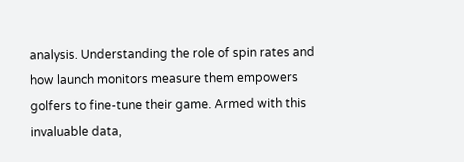analysis. Understanding the role of spin rates and how launch monitors measure them empowers golfers to fine-tune their game. Armed with this invaluable data,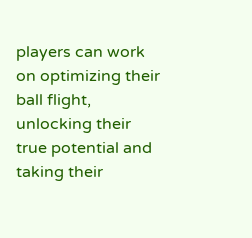players can work on optimizing their ball flight, unlocking their true potential and taking their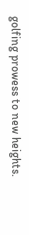golfing prowess to new heights.